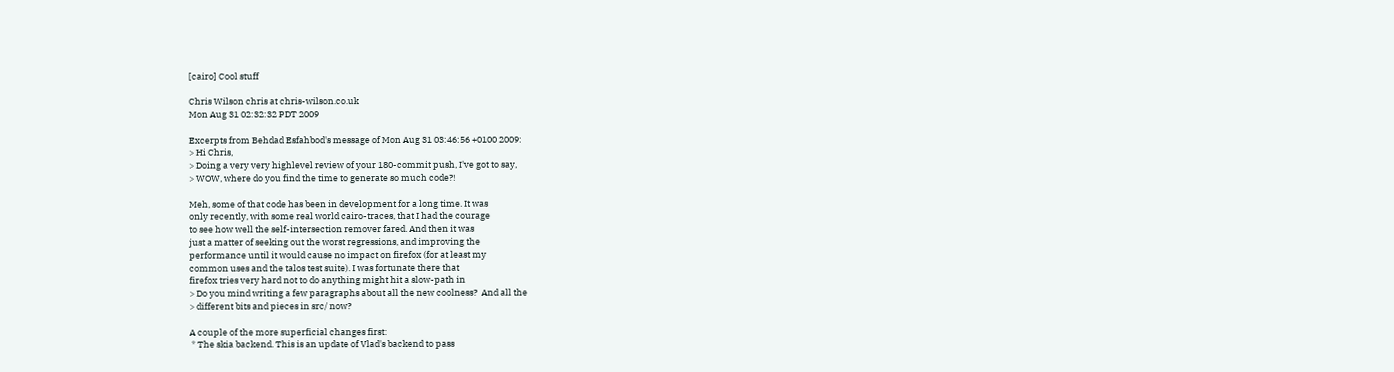[cairo] Cool stuff

Chris Wilson chris at chris-wilson.co.uk
Mon Aug 31 02:32:32 PDT 2009

Excerpts from Behdad Esfahbod's message of Mon Aug 31 03:46:56 +0100 2009:
> Hi Chris,
> Doing a very very highlevel review of your 180-commit push, I've got to say,
> WOW, where do you find the time to generate so much code?!

Meh, some of that code has been in development for a long time. It was
only recently, with some real world cairo-traces, that I had the courage
to see how well the self-intersection remover fared. And then it was
just a matter of seeking out the worst regressions, and improving the
performance until it would cause no impact on firefox (for at least my
common uses and the talos test suite). I was fortunate there that
firefox tries very hard not to do anything might hit a slow-path in
> Do you mind writing a few paragraphs about all the new coolness?  And all the
> different bits and pieces in src/ now?

A couple of the more superficial changes first:
 * The skia backend. This is an update of Vlad's backend to pass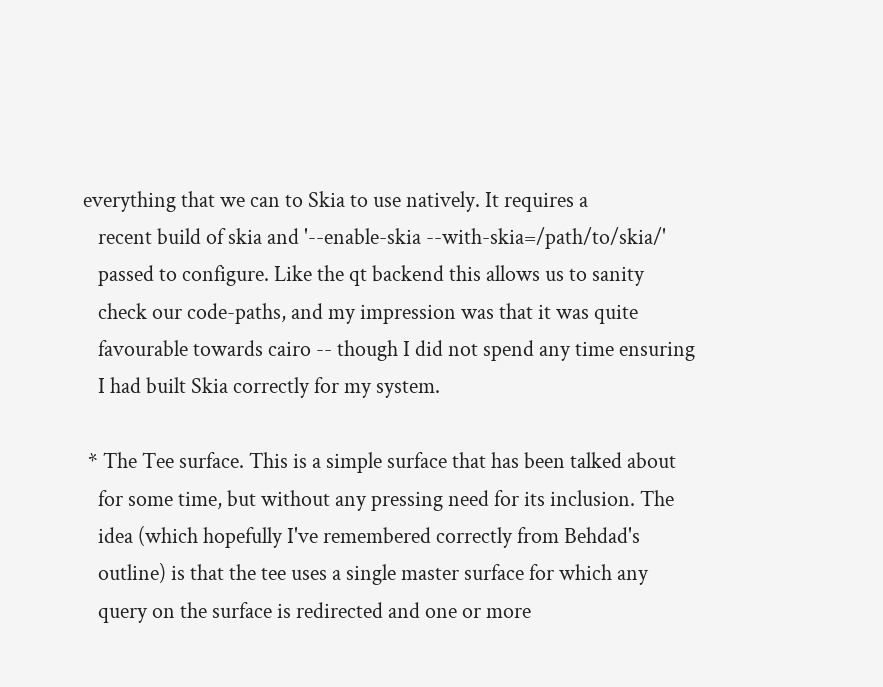everything that we can to Skia to use natively. It requires a
   recent build of skia and '--enable-skia --with-skia=/path/to/skia/'
   passed to configure. Like the qt backend this allows us to sanity
   check our code-paths, and my impression was that it was quite
   favourable towards cairo -- though I did not spend any time ensuring
   I had built Skia correctly for my system.

 * The Tee surface. This is a simple surface that has been talked about
   for some time, but without any pressing need for its inclusion. The
   idea (which hopefully I've remembered correctly from Behdad's
   outline) is that the tee uses a single master surface for which any
   query on the surface is redirected and one or more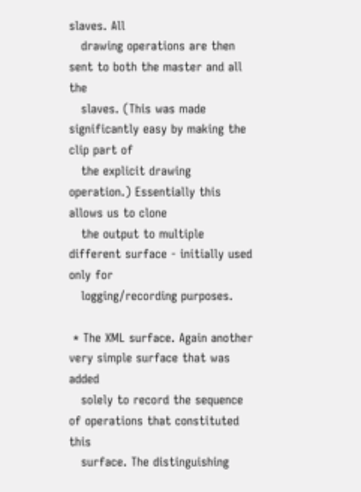slaves. All
   drawing operations are then sent to both the master and all the
   slaves. (This was made significantly easy by making the clip part of
   the explicit drawing operation.) Essentially this allows us to clone
   the output to multiple different surface - initially used only for
   logging/recording purposes.

 * The XML surface. Again another very simple surface that was added
   solely to record the sequence of operations that constituted this
   surface. The distinguishing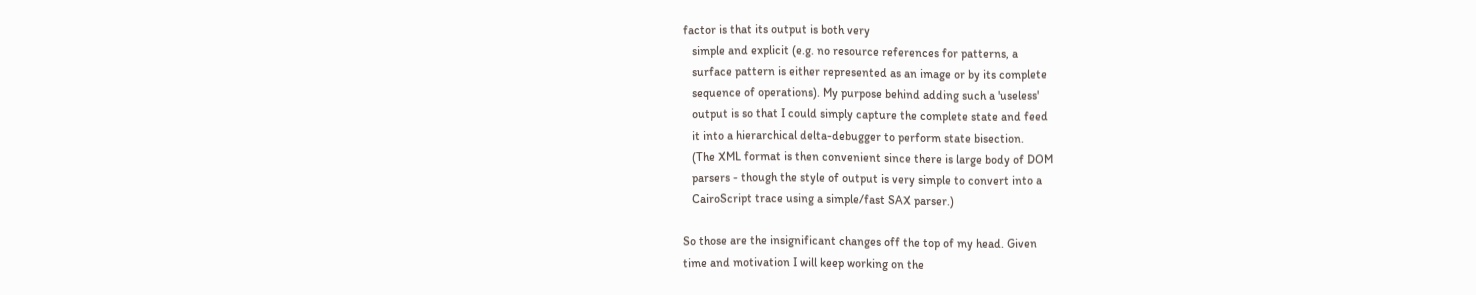factor is that its output is both very
   simple and explicit (e.g. no resource references for patterns, a
   surface pattern is either represented as an image or by its complete
   sequence of operations). My purpose behind adding such a 'useless'
   output is so that I could simply capture the complete state and feed
   it into a hierarchical delta-debugger to perform state bisection.
   (The XML format is then convenient since there is large body of DOM
   parsers - though the style of output is very simple to convert into a
   CairoScript trace using a simple/fast SAX parser.)

So those are the insignificant changes off the top of my head. Given
time and motivation I will keep working on the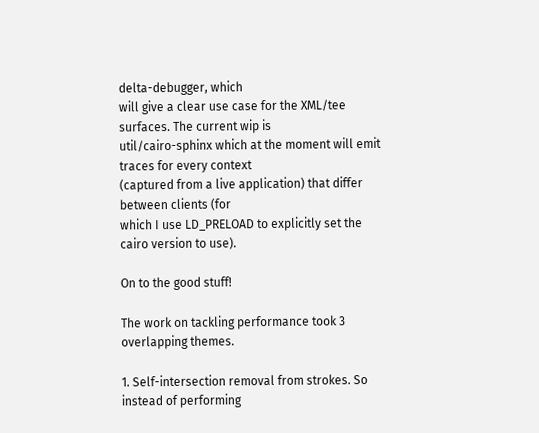delta-debugger, which
will give a clear use case for the XML/tee surfaces. The current wip is
util/cairo-sphinx which at the moment will emit traces for every context
(captured from a live application) that differ between clients (for
which I use LD_PRELOAD to explicitly set the cairo version to use).

On to the good stuff!

The work on tackling performance took 3 overlapping themes.

1. Self-intersection removal from strokes. So instead of performing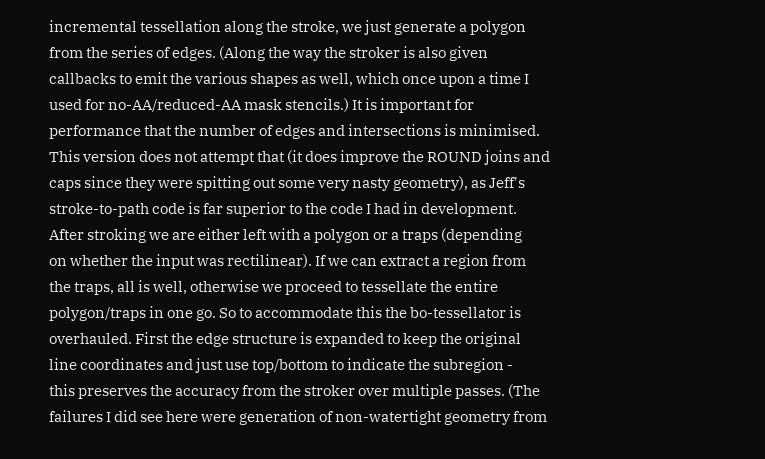incremental tessellation along the stroke, we just generate a polygon
from the series of edges. (Along the way the stroker is also given
callbacks to emit the various shapes as well, which once upon a time I
used for no-AA/reduced-AA mask stencils.) It is important for
performance that the number of edges and intersections is minimised.
This version does not attempt that (it does improve the ROUND joins and
caps since they were spitting out some very nasty geometry), as Jeff's
stroke-to-path code is far superior to the code I had in development.
After stroking we are either left with a polygon or a traps (depending
on whether the input was rectilinear). If we can extract a region from
the traps, all is well, otherwise we proceed to tessellate the entire
polygon/traps in one go. So to accommodate this the bo-tessellator is
overhauled. First the edge structure is expanded to keep the original
line coordinates and just use top/bottom to indicate the subregion -
this preserves the accuracy from the stroker over multiple passes. (The
failures I did see here were generation of non-watertight geometry from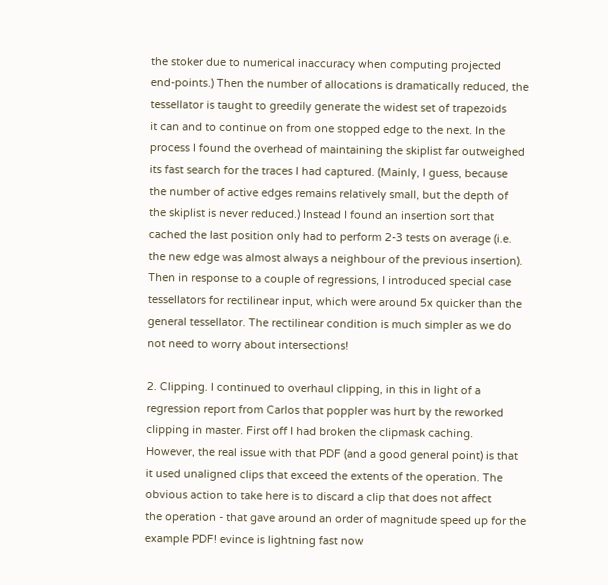the stoker due to numerical inaccuracy when computing projected
end-points.) Then the number of allocations is dramatically reduced, the
tessellator is taught to greedily generate the widest set of trapezoids
it can and to continue on from one stopped edge to the next. In the
process I found the overhead of maintaining the skiplist far outweighed
its fast search for the traces I had captured. (Mainly, I guess, because
the number of active edges remains relatively small, but the depth of
the skiplist is never reduced.) Instead I found an insertion sort that
cached the last position only had to perform 2-3 tests on average (i.e.
the new edge was almost always a neighbour of the previous insertion).
Then in response to a couple of regressions, I introduced special case
tessellators for rectilinear input, which were around 5x quicker than the
general tessellator. The rectilinear condition is much simpler as we do
not need to worry about intersections!

2. Clipping. I continued to overhaul clipping, in this in light of a
regression report from Carlos that poppler was hurt by the reworked
clipping in master. First off I had broken the clipmask caching.
However, the real issue with that PDF (and a good general point) is that
it used unaligned clips that exceed the extents of the operation. The
obvious action to take here is to discard a clip that does not affect
the operation - that gave around an order of magnitude speed up for the
example PDF! evince is lightning fast now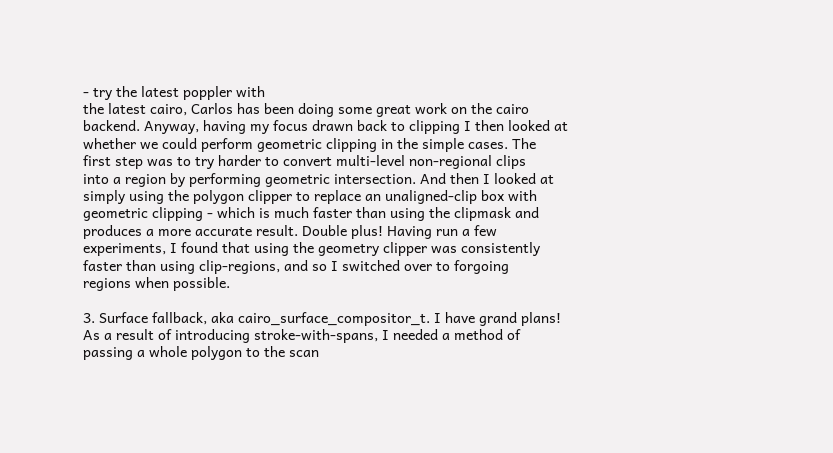- try the latest poppler with
the latest cairo, Carlos has been doing some great work on the cairo
backend. Anyway, having my focus drawn back to clipping I then looked at
whether we could perform geometric clipping in the simple cases. The
first step was to try harder to convert multi-level non-regional clips
into a region by performing geometric intersection. And then I looked at
simply using the polygon clipper to replace an unaligned-clip box with
geometric clipping - which is much faster than using the clipmask and
produces a more accurate result. Double plus! Having run a few
experiments, I found that using the geometry clipper was consistently
faster than using clip-regions, and so I switched over to forgoing
regions when possible.

3. Surface fallback, aka cairo_surface_compositor_t. I have grand plans!
As a result of introducing stroke-with-spans, I needed a method of
passing a whole polygon to the scan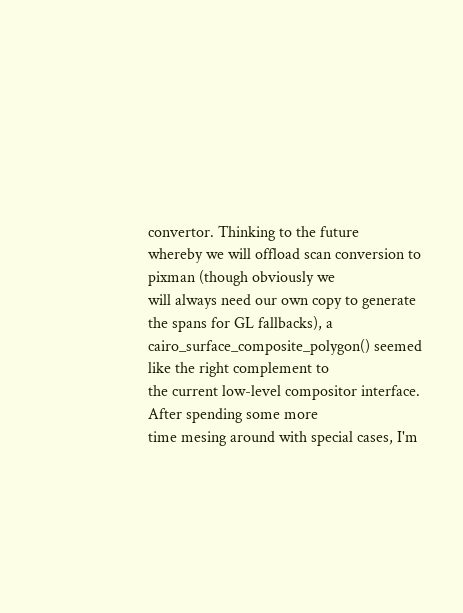convertor. Thinking to the future
whereby we will offload scan conversion to pixman (though obviously we
will always need our own copy to generate the spans for GL fallbacks), a
cairo_surface_composite_polygon() seemed like the right complement to
the current low-level compositor interface. After spending some more
time mesing around with special cases, I'm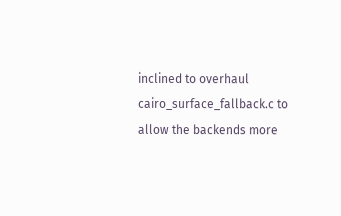inclined to overhaul
cairo_surface_fallback.c to allow the backends more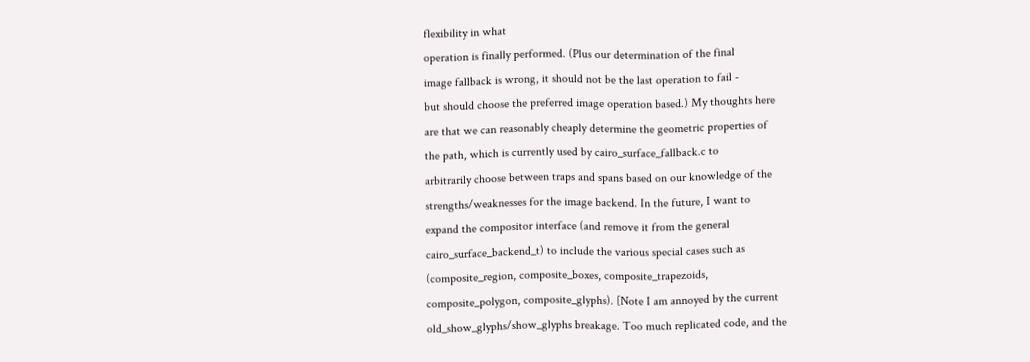flexibility in what
operation is finally performed. (Plus our determination of the final
image fallback is wrong, it should not be the last operation to fail -
but should choose the preferred image operation based.) My thoughts here
are that we can reasonably cheaply determine the geometric properties of
the path, which is currently used by cairo_surface_fallback.c to
arbitrarily choose between traps and spans based on our knowledge of the
strengths/weaknesses for the image backend. In the future, I want to
expand the compositor interface (and remove it from the general
cairo_surface_backend_t) to include the various special cases such as
(composite_region, composite_boxes, composite_trapezoids,
composite_polygon, composite_glyphs). [Note I am annoyed by the current
old_show_glyphs/show_glyphs breakage. Too much replicated code, and the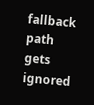fallback path gets ignored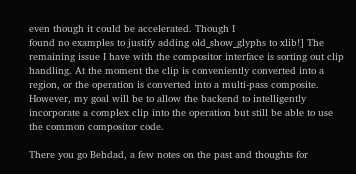even though it could be accelerated. Though I
found no examples to justify adding old_show_glyphs to xlib!] The
remaining issue I have with the compositor interface is sorting out clip
handling. At the moment the clip is conveniently converted into a
region, or the operation is converted into a multi-pass composite.
However, my goal will be to allow the backend to intelligently
incorporate a complex clip into the operation but still be able to use
the common compositor code.

There you go Behdad, a few notes on the past and thoughts for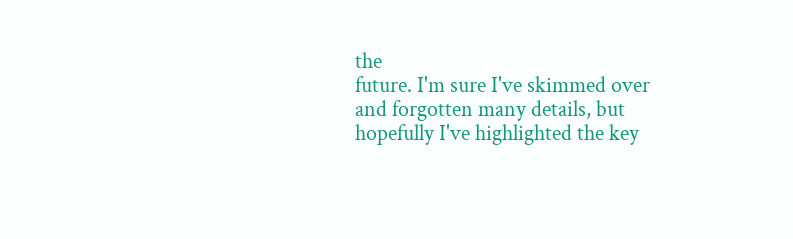the
future. I'm sure I've skimmed over and forgotten many details, but
hopefully I've highlighted the key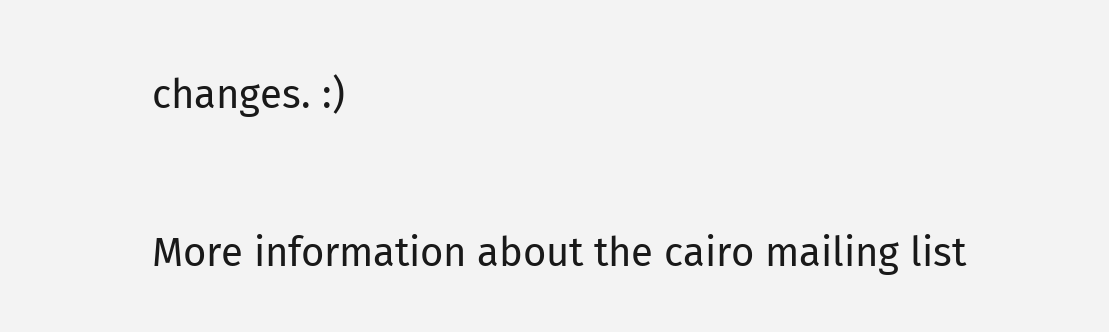changes. :)

More information about the cairo mailing list